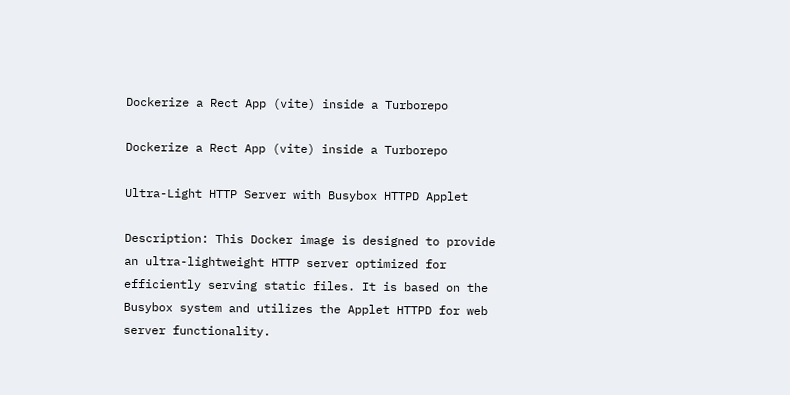Dockerize a Rect App (vite) inside a Turborepo

Dockerize a Rect App (vite) inside a Turborepo

Ultra-Light HTTP Server with Busybox HTTPD Applet

Description: This Docker image is designed to provide an ultra-lightweight HTTP server optimized for efficiently serving static files. It is based on the Busybox system and utilizes the Applet HTTPD for web server functionality.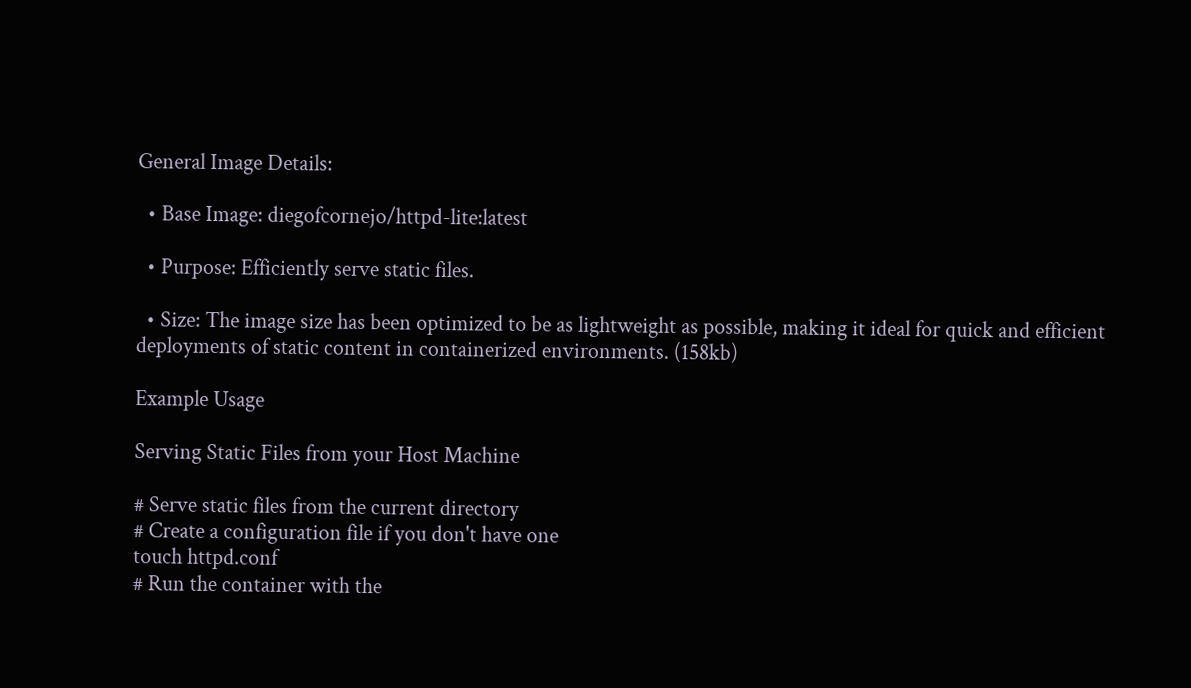General Image Details:

  • Base Image: diegofcornejo/httpd-lite:latest

  • Purpose: Efficiently serve static files.

  • Size: The image size has been optimized to be as lightweight as possible, making it ideal for quick and efficient deployments of static content in containerized environments. (158kb)

Example Usage

Serving Static Files from your Host Machine

# Serve static files from the current directory
# Create a configuration file if you don't have one
touch httpd.conf
# Run the container with the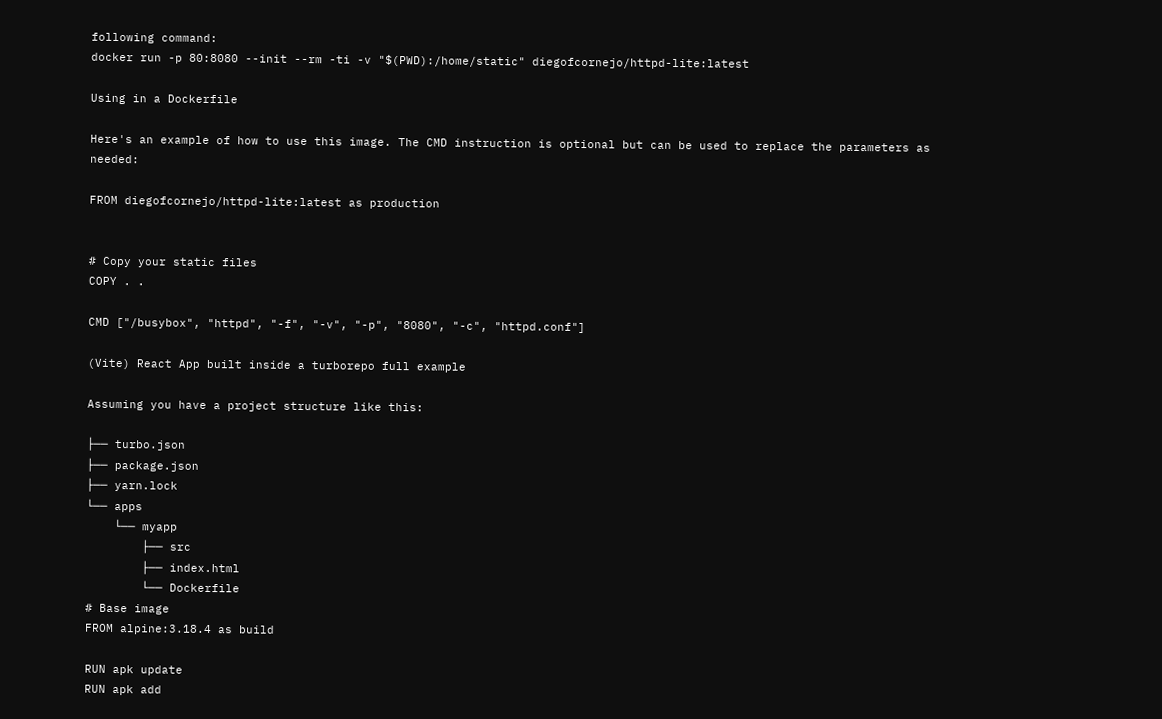following command:
docker run -p 80:8080 --init --rm -ti -v "$(PWD):/home/static" diegofcornejo/httpd-lite:latest

Using in a Dockerfile

Here's an example of how to use this image. The CMD instruction is optional but can be used to replace the parameters as needed:

FROM diegofcornejo/httpd-lite:latest as production


# Copy your static files
COPY . .

CMD ["/busybox", "httpd", "-f", "-v", "-p", "8080", "-c", "httpd.conf"]

(Vite) React App built inside a turborepo full example

Assuming you have a project structure like this:

├── turbo.json
├── package.json
├── yarn.lock
└── apps
    └── myapp
        ├── src
        ├── index.html
        └── Dockerfile
# Base image
FROM alpine:3.18.4 as build

RUN apk update
RUN apk add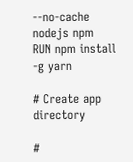--no-cache nodejs npm
RUN npm install -g yarn

# Create app directory

#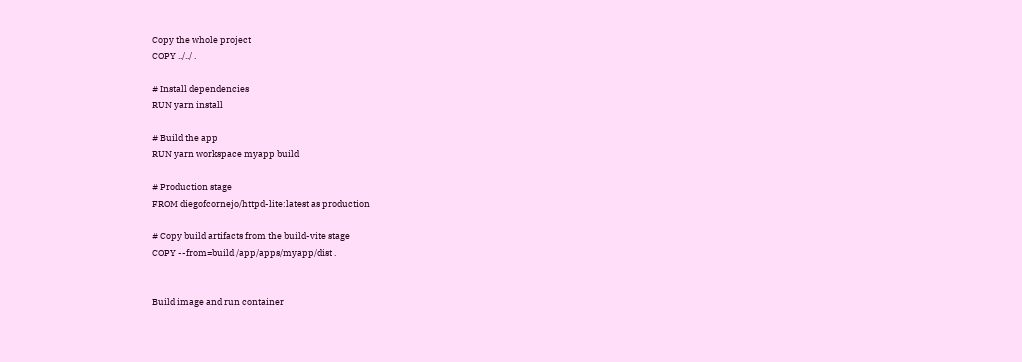Copy the whole project
COPY ../../ .

# Install dependencies
RUN yarn install

# Build the app
RUN yarn workspace myapp build

# Production stage
FROM diegofcornejo/httpd-lite:latest as production

# Copy build artifacts from the build-vite stage
COPY --from=build /app/apps/myapp/dist .


Build image and run container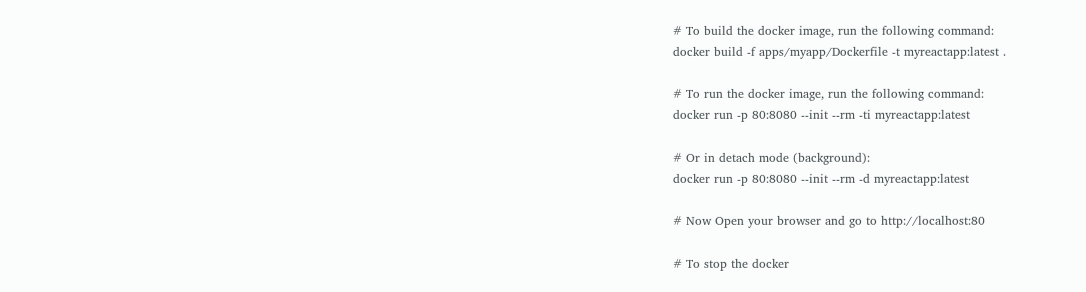# To build the docker image, run the following command:
docker build -f apps/myapp/Dockerfile -t myreactapp:latest .

# To run the docker image, run the following command:
docker run -p 80:8080 --init --rm -ti myreactapp:latest

# Or in detach mode (background):
docker run -p 80:8080 --init --rm -d myreactapp:latest

# Now Open your browser and go to http://localhost:80

# To stop the docker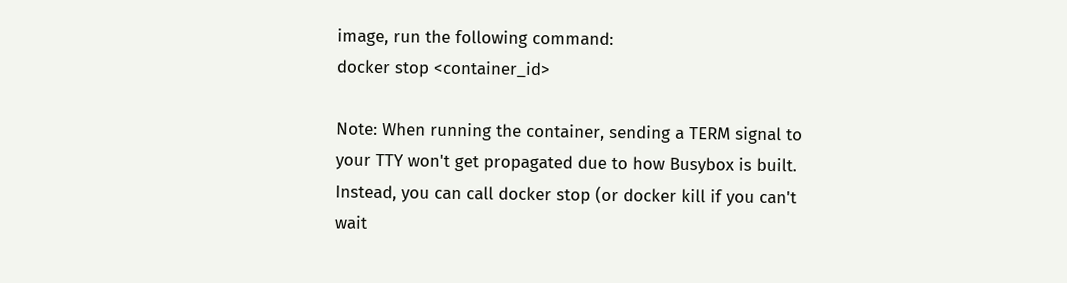image, run the following command:
docker stop <container_id>

Note: When running the container, sending a TERM signal to your TTY won't get propagated due to how Busybox is built. Instead, you can call docker stop (or docker kill if you can't wait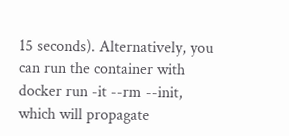15 seconds). Alternatively, you can run the container with docker run -it --rm --init, which will propagate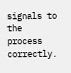signals to the process correctly.